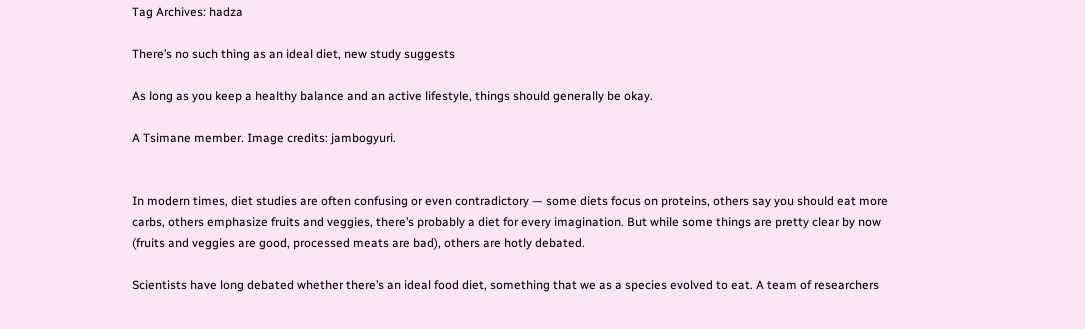Tag Archives: hadza

There’s no such thing as an ideal diet, new study suggests

As long as you keep a healthy balance and an active lifestyle, things should generally be okay.

A Tsimane member. Image credits: jambogyuri.


In modern times, diet studies are often confusing or even contradictory — some diets focus on proteins, others say you should eat more carbs, others emphasize fruits and veggies, there’s probably a diet for every imagination. But while some things are pretty clear by now (fruits and veggies are good, processed meats are bad), others are hotly debated.

Scientists have long debated whether there’s an ideal food diet, something that we as a species evolved to eat. A team of researchers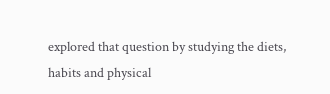explored that question by studying the diets, habits and physical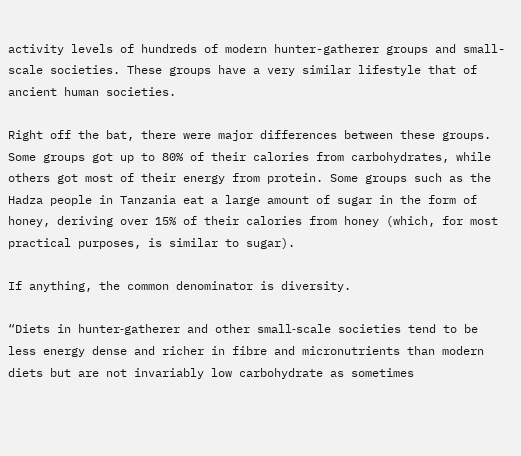activity levels of hundreds of modern hunter-gatherer groups and small-scale societies. These groups have a very similar lifestyle that of ancient human societies.

Right off the bat, there were major differences between these groups. Some groups got up to 80% of their calories from carbohydrates, while others got most of their energy from protein. Some groups such as the Hadza people in Tanzania eat a large amount of sugar in the form of honey, deriving over 15% of their calories from honey (which, for most practical purposes, is similar to sugar).

If anything, the common denominator is diversity.

“Diets in hunter‐gatherer and other small‐scale societies tend to be less energy dense and richer in fibre and micronutrients than modern diets but are not invariably low carbohydrate as sometimes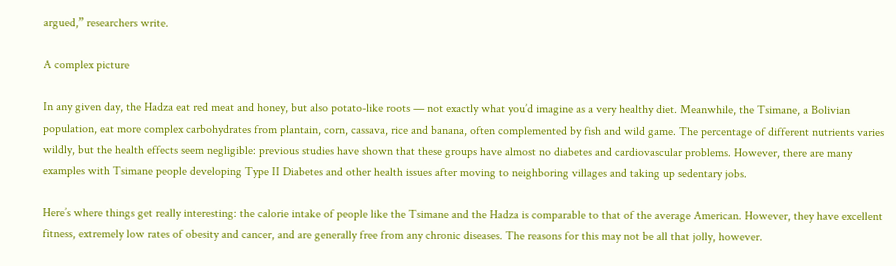argued,” researchers write.

A complex picture

In any given day, the Hadza eat red meat and honey, but also potato-like roots — not exactly what you’d imagine as a very healthy diet. Meanwhile, the Tsimane, a Bolivian population, eat more complex carbohydrates from plantain, corn, cassava, rice and banana, often complemented by fish and wild game. The percentage of different nutrients varies wildly, but the health effects seem negligible: previous studies have shown that these groups have almost no diabetes and cardiovascular problems. However, there are many examples with Tsimane people developing Type II Diabetes and other health issues after moving to neighboring villages and taking up sedentary jobs.

Here’s where things get really interesting: the calorie intake of people like the Tsimane and the Hadza is comparable to that of the average American. However, they have excellent fitness, extremely low rates of obesity and cancer, and are generally free from any chronic diseases. The reasons for this may not be all that jolly, however.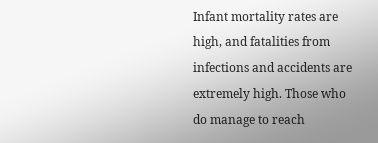Infant mortality rates are high, and fatalities from infections and accidents are extremely high. Those who do manage to reach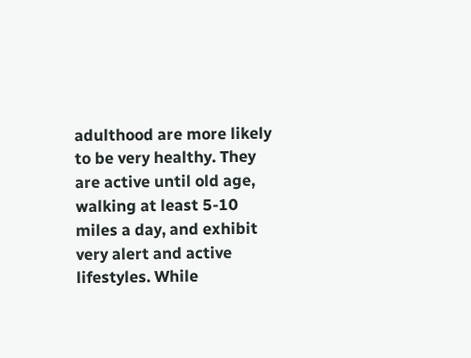adulthood are more likely to be very healthy. They are active until old age, walking at least 5-10 miles a day, and exhibit very alert and active lifestyles. While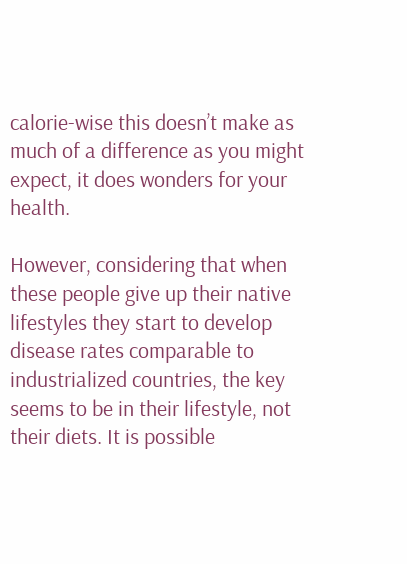calorie-wise this doesn’t make as much of a difference as you might expect, it does wonders for your health.

However, considering that when these people give up their native lifestyles they start to develop disease rates comparable to industrialized countries, the key seems to be in their lifestyle, not their diets. It is possible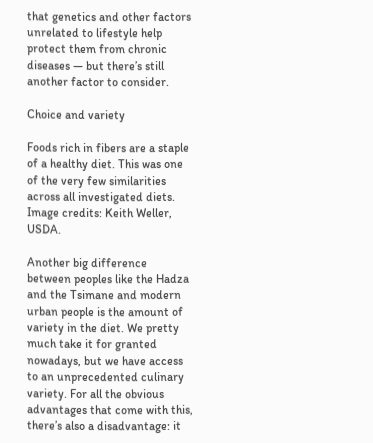that genetics and other factors unrelated to lifestyle help protect them from chronic diseases — but there’s still another factor to consider.

Choice and variety

Foods rich in fibers are a staple of a healthy diet. This was one of the very few similarities across all investigated diets. Image credits: Keith Weller, USDA.

Another big difference between peoples like the Hadza and the Tsimane and modern urban people is the amount of variety in the diet. We pretty much take it for granted nowadays, but we have access to an unprecedented culinary variety. For all the obvious advantages that come with this, there’s also a disadvantage: it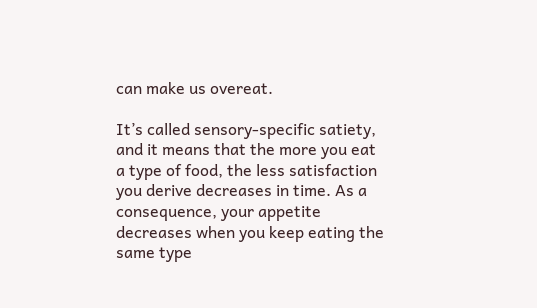can make us overeat.

It’s called sensory-specific satiety, and it means that the more you eat a type of food, the less satisfaction you derive decreases in time. As a consequence, your appetite decreases when you keep eating the same type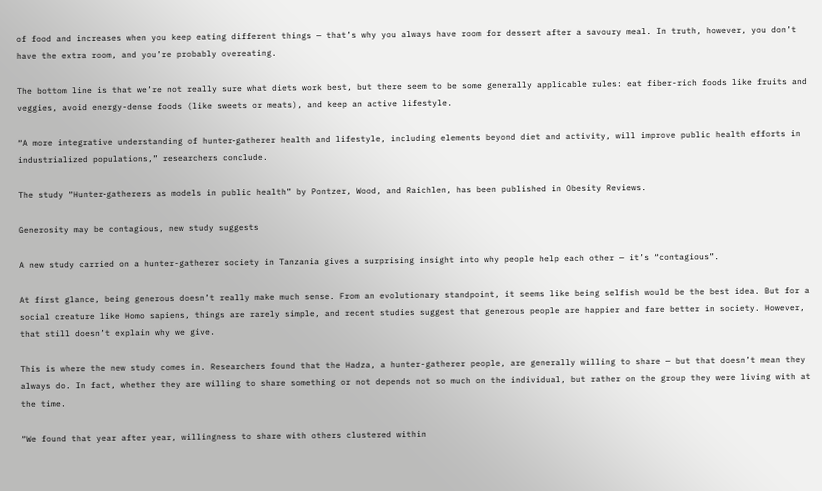of food and increases when you keep eating different things — that’s why you always have room for dessert after a savoury meal. In truth, however, you don’t have the extra room, and you’re probably overeating.

The bottom line is that we’re not really sure what diets work best, but there seem to be some generally applicable rules: eat fiber-rich foods like fruits and veggies, avoid energy-dense foods (like sweets or meats), and keep an active lifestyle.

“A more integrative understanding of hunter‐gatherer health and lifestyle, including elements beyond diet and activity, will improve public health efforts in industrialized populations,” researchers conclude.

The study “Hunter‐gatherers as models in public health” by Pontzer, Wood, and Raichlen, has been published in Obesity Reviews.

Generosity may be contagious, new study suggests

A new study carried on a hunter-gatherer society in Tanzania gives a surprising insight into why people help each other — it’s “contagious”.

At first glance, being generous doesn’t really make much sense. From an evolutionary standpoint, it seems like being selfish would be the best idea. But for a social creature like Homo sapiens, things are rarely simple, and recent studies suggest that generous people are happier and fare better in society. However, that still doesn’t explain why we give.

This is where the new study comes in. Researchers found that the Hadza, a hunter-gatherer people, are generally willing to share — but that doesn’t mean they always do. In fact, whether they are willing to share something or not depends not so much on the individual, but rather on the group they were living with at the time.

“We found that year after year, willingness to share with others clustered within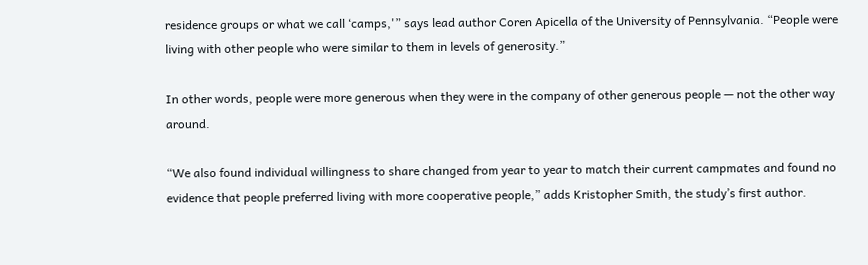residence groups or what we call ‘camps,'” says lead author Coren Apicella of the University of Pennsylvania. “People were living with other people who were similar to them in levels of generosity.”

In other words, people were more generous when they were in the company of other generous people — not the other way around.

“We also found individual willingness to share changed from year to year to match their current campmates and found no evidence that people preferred living with more cooperative people,” adds Kristopher Smith, the study’s first author.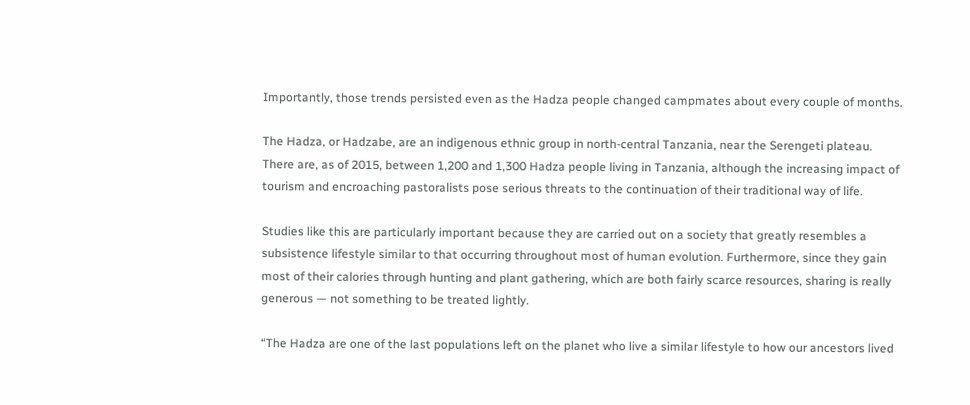Importantly, those trends persisted even as the Hadza people changed campmates about every couple of months.

The Hadza, or Hadzabe, are an indigenous ethnic group in north-central Tanzania, near the Serengeti plateau. There are, as of 2015, between 1,200 and 1,300 Hadza people living in Tanzania, although the increasing impact of tourism and encroaching pastoralists pose serious threats to the continuation of their traditional way of life.

Studies like this are particularly important because they are carried out on a society that greatly resembles a subsistence lifestyle similar to that occurring throughout most of human evolution. Furthermore, since they gain most of their calories through hunting and plant gathering, which are both fairly scarce resources, sharing is really generous — not something to be treated lightly.

“The Hadza are one of the last populations left on the planet who live a similar lifestyle to how our ancestors lived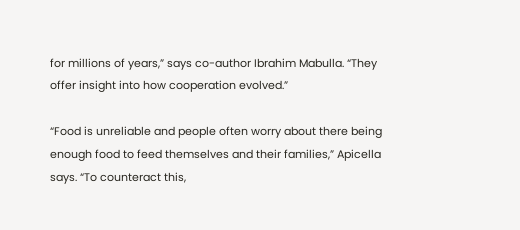for millions of years,” says co-author Ibrahim Mabulla. “They offer insight into how cooperation evolved.”

“Food is unreliable and people often worry about there being enough food to feed themselves and their families,” Apicella says. “To counteract this,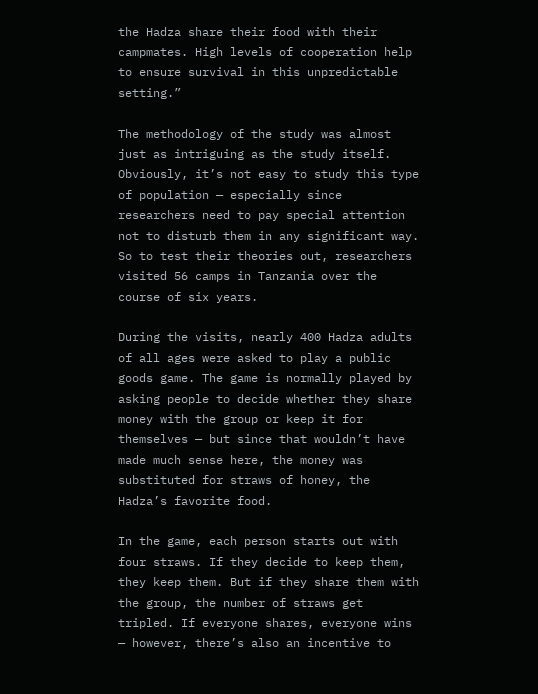the Hadza share their food with their campmates. High levels of cooperation help to ensure survival in this unpredictable setting.”

The methodology of the study was almost just as intriguing as the study itself. Obviously, it’s not easy to study this type of population — especially since researchers need to pay special attention not to disturb them in any significant way. So to test their theories out, researchers visited 56 camps in Tanzania over the course of six years.

During the visits, nearly 400 Hadza adults of all ages were asked to play a public goods game. The game is normally played by asking people to decide whether they share money with the group or keep it for themselves — but since that wouldn’t have made much sense here, the money was substituted for straws of honey, the Hadza’s favorite food.

In the game, each person starts out with four straws. If they decide to keep them, they keep them. But if they share them with the group, the number of straws get tripled. If everyone shares, everyone wins — however, there’s also an incentive to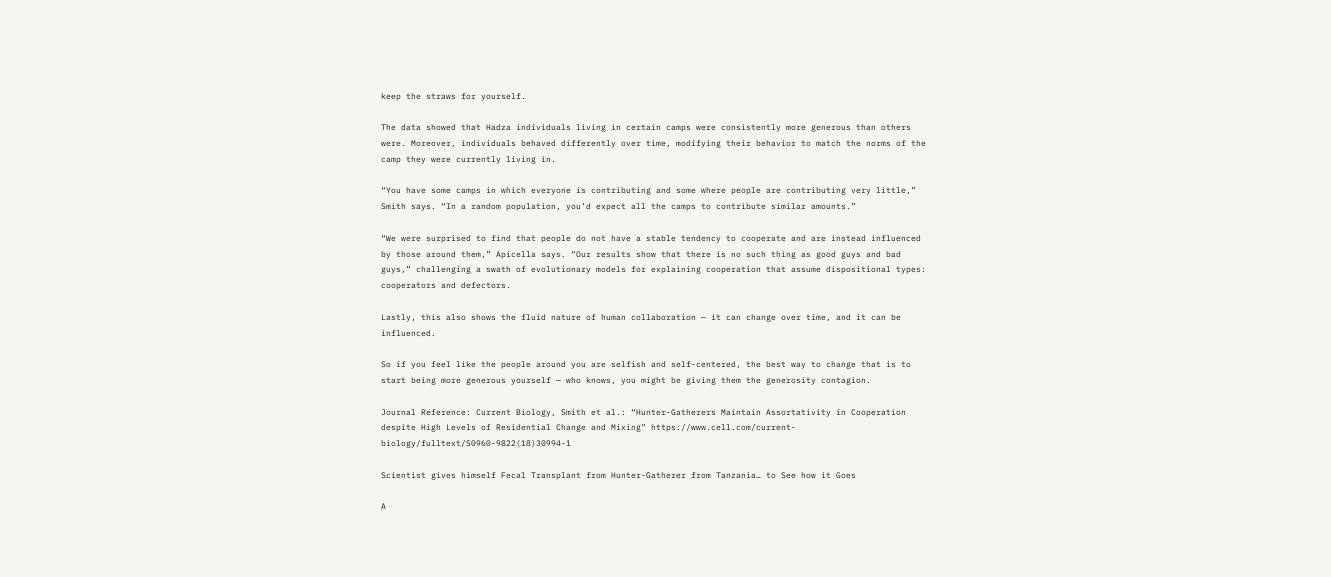keep the straws for yourself.

The data showed that Hadza individuals living in certain camps were consistently more generous than others were. Moreover, individuals behaved differently over time, modifying their behavior to match the norms of the camp they were currently living in.

“You have some camps in which everyone is contributing and some where people are contributing very little,” Smith says. “In a random population, you’d expect all the camps to contribute similar amounts.”

“We were surprised to find that people do not have a stable tendency to cooperate and are instead influenced by those around them,” Apicella says. “Our results show that there is no such thing as good guys and bad guys,” challenging a swath of evolutionary models for explaining cooperation that assume dispositional types: cooperators and defectors.

Lastly, this also shows the fluid nature of human collaboration — it can change over time, and it can be influenced.

So if you feel like the people around you are selfish and self-centered, the best way to change that is to start being more generous yourself — who knows, you might be giving them the generosity contagion.

Journal Reference: Current Biology, Smith et al.: “Hunter-Gatherers Maintain Assortativity in Cooperation despite High Levels of Residential Change and Mixing” https://www.cell.com/current-biology/fulltext/S0960-9822(18)30994-1

Scientist gives himself Fecal Transplant from Hunter-Gatherer from Tanzania… to See how it Goes

A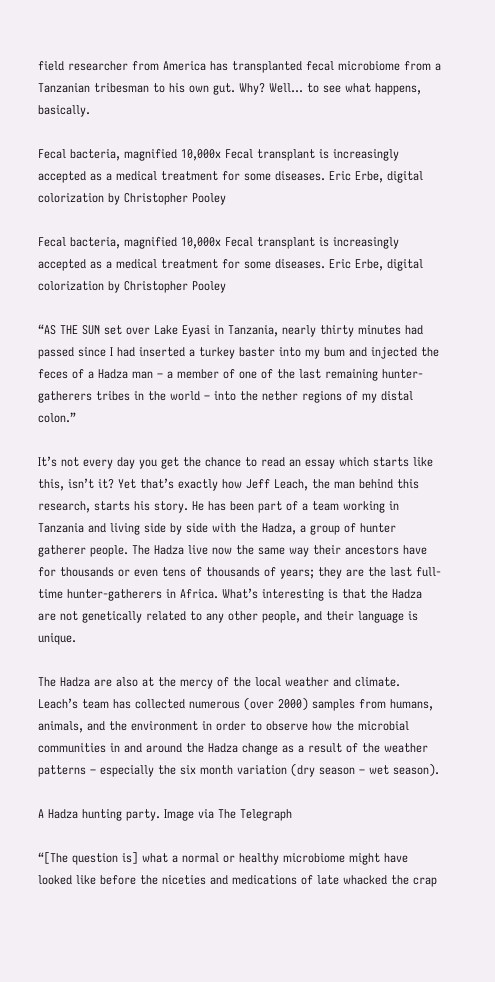field researcher from America has transplanted fecal microbiome from a Tanzanian tribesman to his own gut. Why? Well… to see what happens, basically.

Fecal bacteria, magnified 10,000x Fecal transplant is increasingly accepted as a medical treatment for some diseases. Eric Erbe, digital colorization by Christopher Pooley

Fecal bacteria, magnified 10,000x Fecal transplant is increasingly accepted as a medical treatment for some diseases. Eric Erbe, digital colorization by Christopher Pooley

“AS THE SUN set over Lake Eyasi in Tanzania, nearly thirty minutes had passed since I had inserted a turkey baster into my bum and injected the feces of a Hadza man – a member of one of the last remaining hunter-gatherers tribes in the world – into the nether regions of my distal colon.”

It’s not every day you get the chance to read an essay which starts like this, isn’t it? Yet that’s exactly how Jeff Leach, the man behind this research, starts his story. He has been part of a team working in Tanzania and living side by side with the Hadza, a group of hunter gatherer people. The Hadza live now the same way their ancestors have for thousands or even tens of thousands of years; they are the last full-time hunter-gatherers in Africa. What’s interesting is that the Hadza are not genetically related to any other people, and their language is unique.

The Hadza are also at the mercy of the local weather and climate. Leach’s team has collected numerous (over 2000) samples from humans, animals, and the environment in order to observe how the microbial communities in and around the Hadza change as a result of the weather patterns – especially the six month variation (dry season – wet season).

A Hadza hunting party. Image via The Telegraph

“[The question is] what a normal or healthy microbiome might have looked like before the niceties and medications of late whacked the crap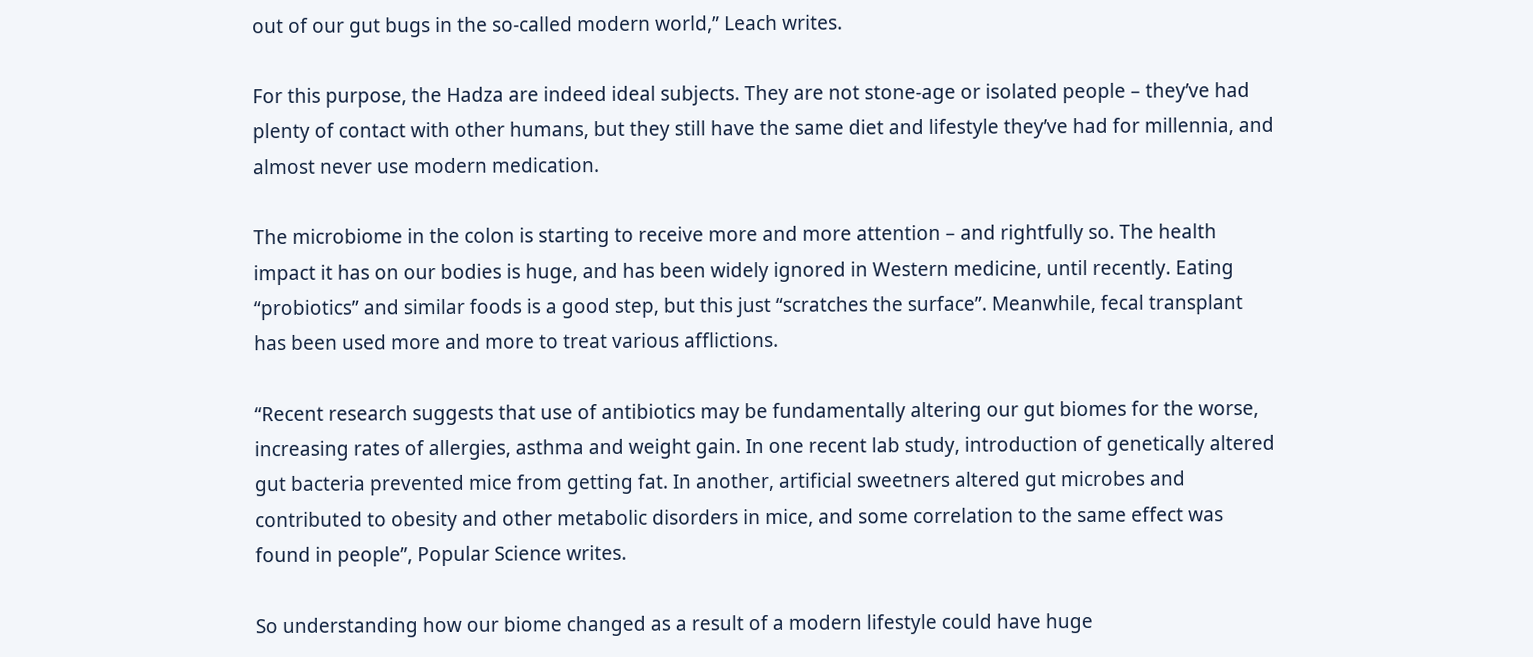out of our gut bugs in the so-called modern world,” Leach writes.

For this purpose, the Hadza are indeed ideal subjects. They are not stone-age or isolated people – they’ve had plenty of contact with other humans, but they still have the same diet and lifestyle they’ve had for millennia, and almost never use modern medication.

The microbiome in the colon is starting to receive more and more attention – and rightfully so. The health impact it has on our bodies is huge, and has been widely ignored in Western medicine, until recently. Eating “probiotics” and similar foods is a good step, but this just “scratches the surface”. Meanwhile, fecal transplant has been used more and more to treat various afflictions.

“Recent research suggests that use of antibiotics may be fundamentally altering our gut biomes for the worse, increasing rates of allergies, asthma and weight gain. In one recent lab study, introduction of genetically altered gut bacteria prevented mice from getting fat. In another, artificial sweetners altered gut microbes and contributed to obesity and other metabolic disorders in mice, and some correlation to the same effect was found in people”, Popular Science writes.

So understanding how our biome changed as a result of a modern lifestyle could have huge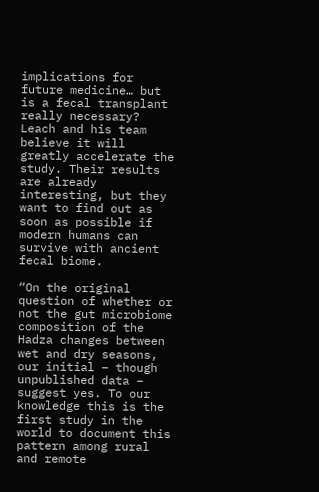implications for future medicine… but is a fecal transplant really necessary? Leach and his team believe it will greatly accelerate the study. Their results are already interesting, but they want to find out as soon as possible if modern humans can survive with ancient fecal biome.

“On the original question of whether or not the gut microbiome composition of the Hadza changes between wet and dry seasons, our initial – though unpublished data – suggest yes. To our knowledge this is the first study in the world to document this pattern among rural and remote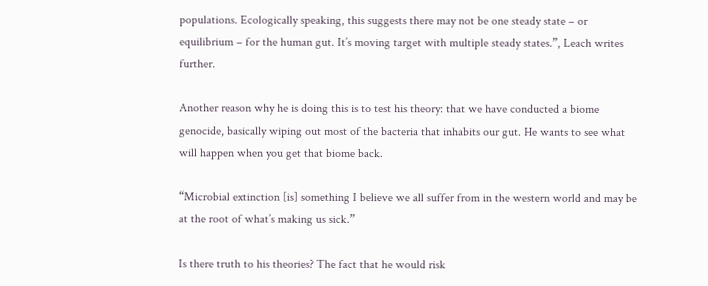populations. Ecologically speaking, this suggests there may not be one steady state – or equilibrium – for the human gut. It’s moving target with multiple steady states.”, Leach writes further.

Another reason why he is doing this is to test his theory: that we have conducted a biome genocide, basically wiping out most of the bacteria that inhabits our gut. He wants to see what will happen when you get that biome back.

“Microbial extinction [is] something I believe we all suffer from in the western world and may be at the root of what’s making us sick.”

Is there truth to his theories? The fact that he would risk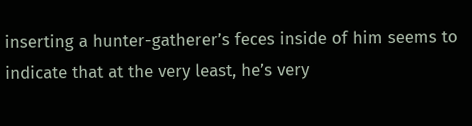inserting a hunter-gatherer’s feces inside of him seems to indicate that at the very least, he’s very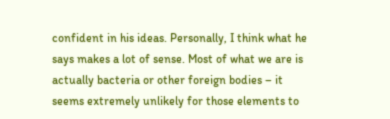confident in his ideas. Personally, I think what he says makes a lot of sense. Most of what we are is actually bacteria or other foreign bodies – it seems extremely unlikely for those elements to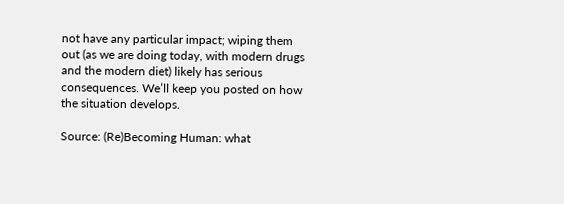not have any particular impact; wiping them out (as we are doing today, with modern drugs and the modern diet) likely has serious consequences. We’ll keep you posted on how the situation develops.

Source: (Re)Becoming Human: what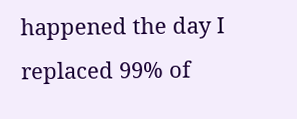happened the day I replaced 99% of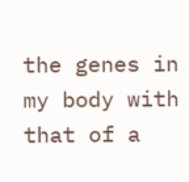the genes in my body with that of a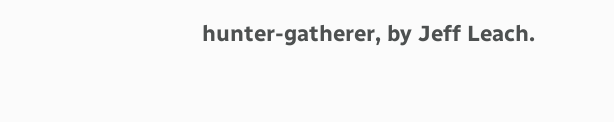hunter-gatherer, by Jeff Leach.